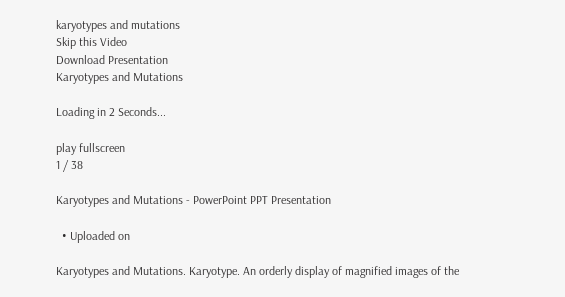karyotypes and mutations
Skip this Video
Download Presentation
Karyotypes and Mutations

Loading in 2 Seconds...

play fullscreen
1 / 38

Karyotypes and Mutations - PowerPoint PPT Presentation

  • Uploaded on

Karyotypes and Mutations. Karyotype. An orderly display of magnified images of the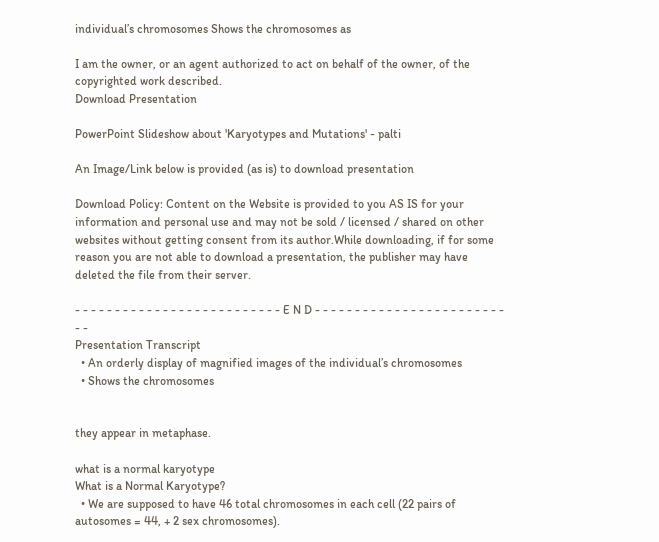individual’s chromosomes Shows the chromosomes as

I am the owner, or an agent authorized to act on behalf of the owner, of the copyrighted work described.
Download Presentation

PowerPoint Slideshow about 'Karyotypes and Mutations' - palti

An Image/Link below is provided (as is) to download presentation

Download Policy: Content on the Website is provided to you AS IS for your information and personal use and may not be sold / licensed / shared on other websites without getting consent from its author.While downloading, if for some reason you are not able to download a presentation, the publisher may have deleted the file from their server.

- - - - - - - - - - - - - - - - - - - - - - - - - - E N D - - - - - - - - - - - - - - - - - - - - - - - - - -
Presentation Transcript
  • An orderly display of magnified images of the individual’s chromosomes
  • Shows the chromosomes


they appear in metaphase.

what is a normal karyotype
What is a Normal Karyotype?
  • We are supposed to have 46 total chromosomes in each cell (22 pairs of autosomes = 44, + 2 sex chromosomes).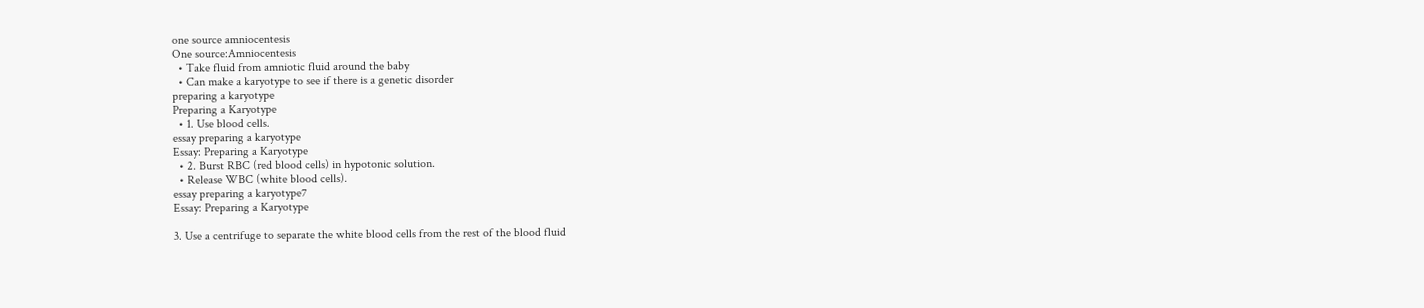one source amniocentesis
One source:Amniocentesis
  • Take fluid from amniotic fluid around the baby
  • Can make a karyotype to see if there is a genetic disorder
preparing a karyotype
Preparing a Karyotype
  • 1. Use blood cells.
essay preparing a karyotype
Essay: Preparing a Karyotype
  • 2. Burst RBC (red blood cells) in hypotonic solution.
  • Release WBC (white blood cells).
essay preparing a karyotype7
Essay: Preparing a Karyotype

3. Use a centrifuge to separate the white blood cells from the rest of the blood fluid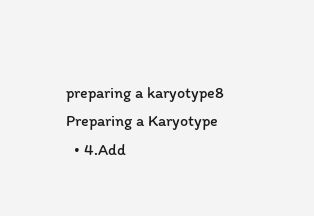preparing a karyotype8
Preparing a Karyotype
  • 4.Add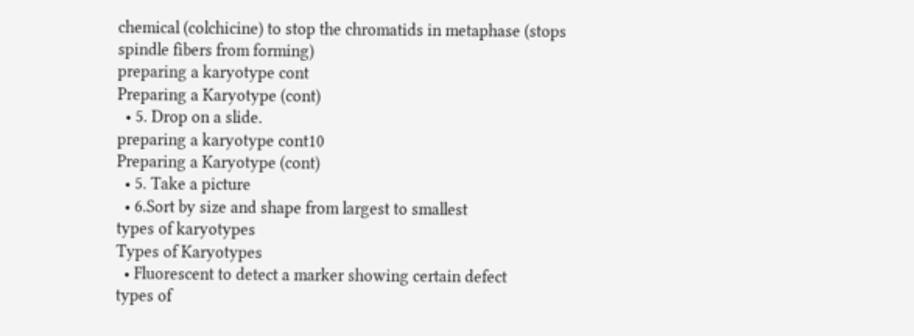chemical (colchicine) to stop the chromatids in metaphase (stops spindle fibers from forming)
preparing a karyotype cont
Preparing a Karyotype (cont)
  • 5. Drop on a slide.
preparing a karyotype cont10
Preparing a Karyotype (cont)
  • 5. Take a picture
  • 6.Sort by size and shape from largest to smallest
types of karyotypes
Types of Karyotypes
  • Fluorescent to detect a marker showing certain defect
types of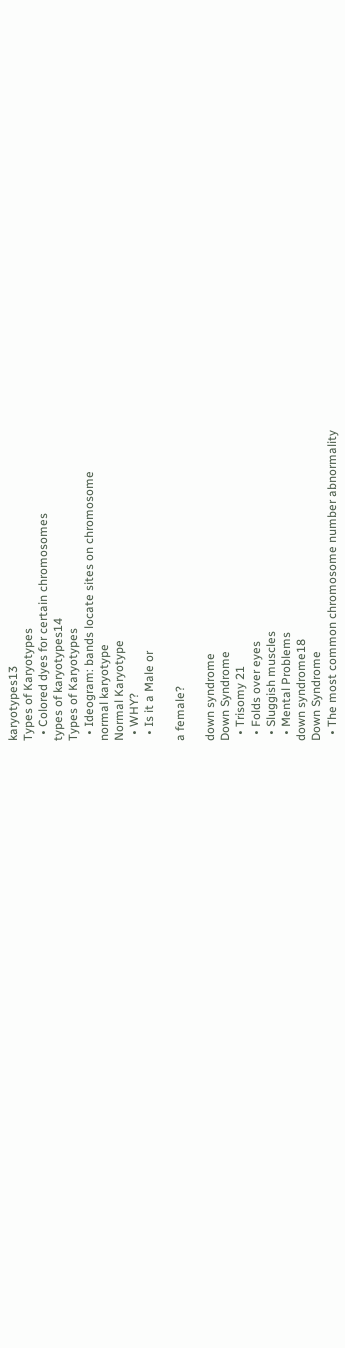karyotypes13
Types of Karyotypes
  • Colored dyes for certain chromosomes
types of karyotypes14
Types of Karyotypes
  • Ideogram: bands locate sites on chromosome
normal karyotype
Normal Karyotype
  • WHY?
  • Is it a Male or

a female?

down syndrome
Down Syndrome
  • Trisomy 21
  • Folds over eyes
  • Sluggish muscles
  • Mental Problems
down syndrome18
Down Syndrome
  • The most common chromosome number abnormality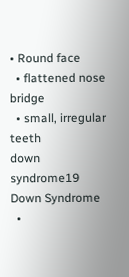• Round face
  • flattened nose bridge
  • small, irregular teeth
down syndrome19
Down Syndrome
  •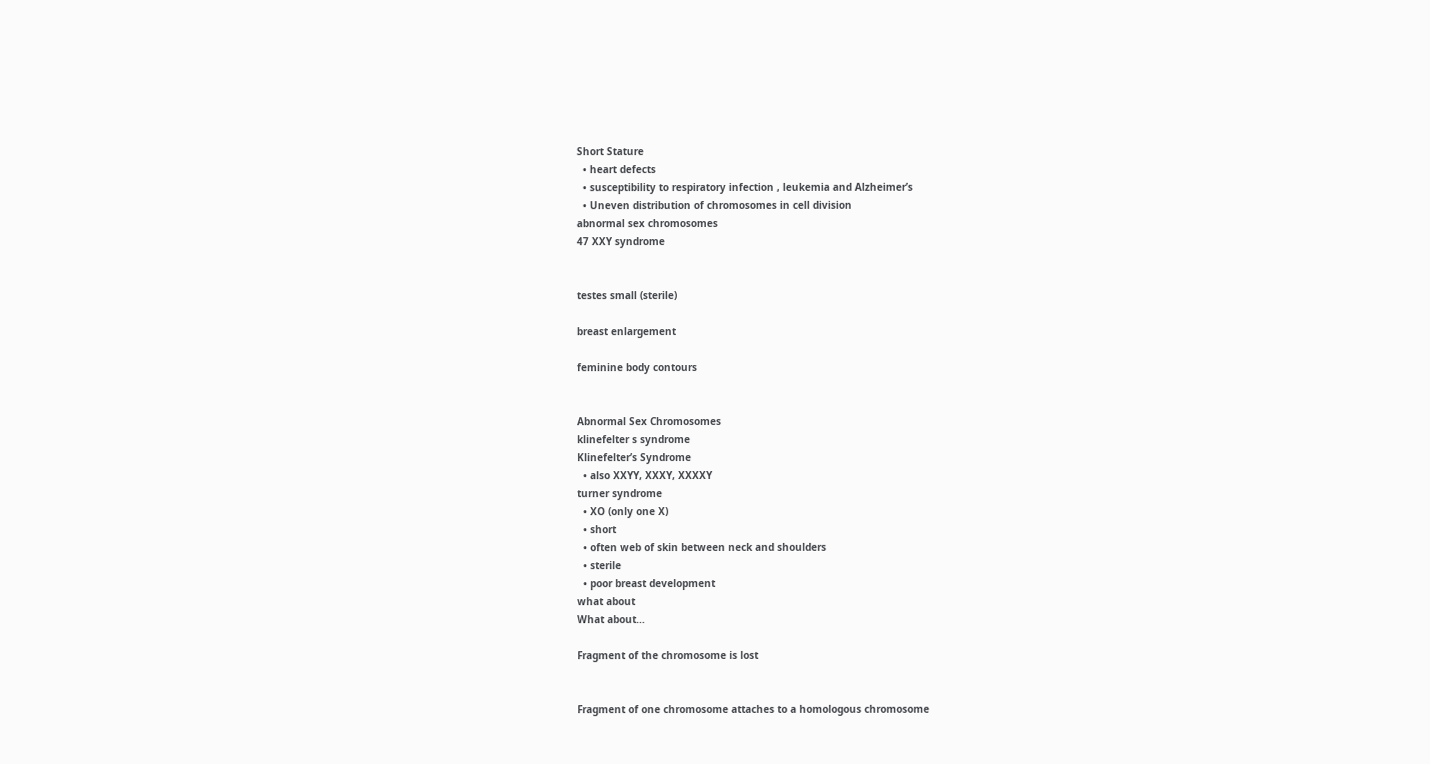Short Stature
  • heart defects
  • susceptibility to respiratory infection , leukemia and Alzheimer’s
  • Uneven distribution of chromosomes in cell division
abnormal sex chromosomes
47 XXY syndrome


testes small (sterile)

breast enlargement

feminine body contours


Abnormal Sex Chromosomes
klinefelter s syndrome
Klinefelter’s Syndrome
  • also XXYY, XXXY, XXXXY
turner syndrome
  • XO (only one X)
  • short
  • often web of skin between neck and shoulders
  • sterile
  • poor breast development
what about
What about…

Fragment of the chromosome is lost


Fragment of one chromosome attaches to a homologous chromosome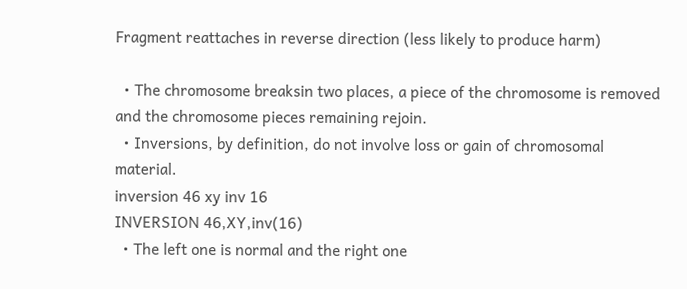Fragment reattaches in reverse direction (less likely to produce harm)

  • The chromosome breaksin two places, a piece of the chromosome is removed and the chromosome pieces remaining rejoin.
  • Inversions, by definition, do not involve loss or gain of chromosomal material.
inversion 46 xy inv 16
INVERSION 46,XY,inv(16)
  • The left one is normal and the right one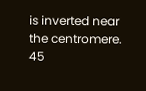is inverted near the centromere.
45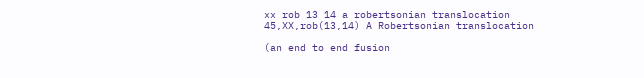xx rob 13 14 a robertsonian translocation
45,XX,rob(13,14) A Robertsonian translocation

(an end to end fusion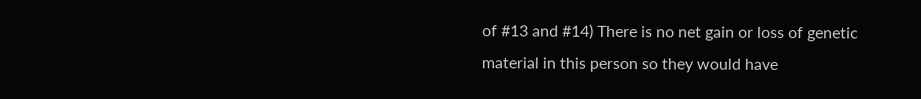of #13 and #14) There is no net gain or loss of genetic material in this person so they would have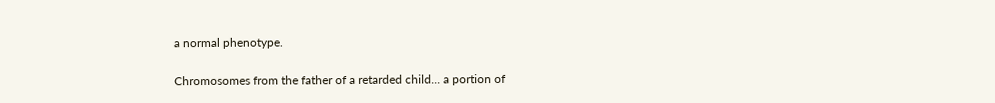a normal phenotype.

Chromosomes from the father of a retarded child... a portion of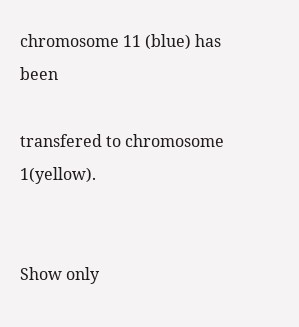chromosome 11 (blue) has been

transfered to chromosome 1(yellow).


Show only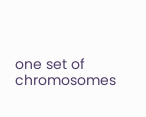one set of chromosomes